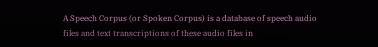A Speech Corpus (or Spoken Corpus) is a database of speech audio files and text transcriptions of these audio files in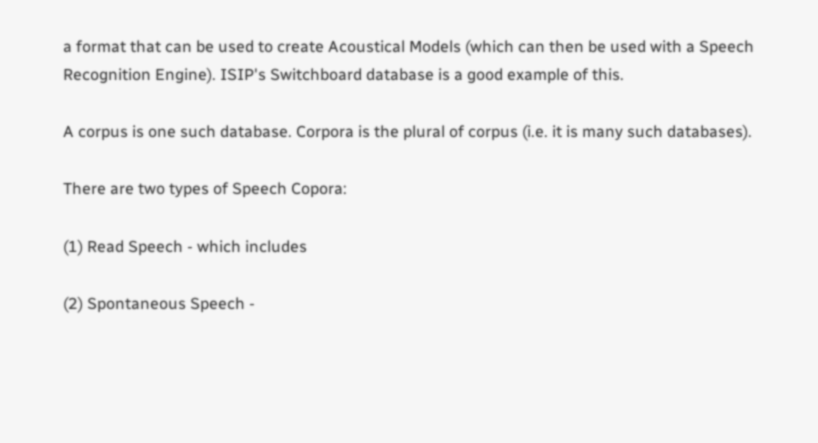a format that can be used to create Acoustical Models (which can then be used with a Speech Recognition Engine). ISIP's Switchboard database is a good example of this.

A corpus is one such database. Corpora is the plural of corpus (i.e. it is many such databases).

There are two types of Speech Copora:

(1) Read Speech - which includes

(2) Spontaneous Speech -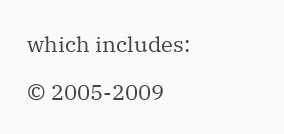which includes:

© 2005-2009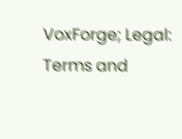VoxForge; Legal: Terms and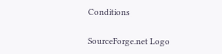Conditions

SourceForge.net Logo